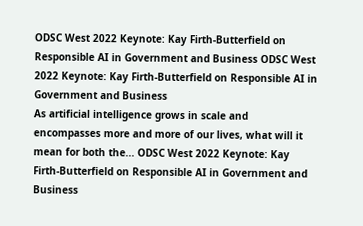ODSC West 2022 Keynote: Kay Firth-Butterfield on Responsible AI in Government and Business ODSC West 2022 Keynote: Kay Firth-Butterfield on Responsible AI in Government and Business
As artificial intelligence grows in scale and encompasses more and more of our lives, what will it mean for both the... ODSC West 2022 Keynote: Kay Firth-Butterfield on Responsible AI in Government and Business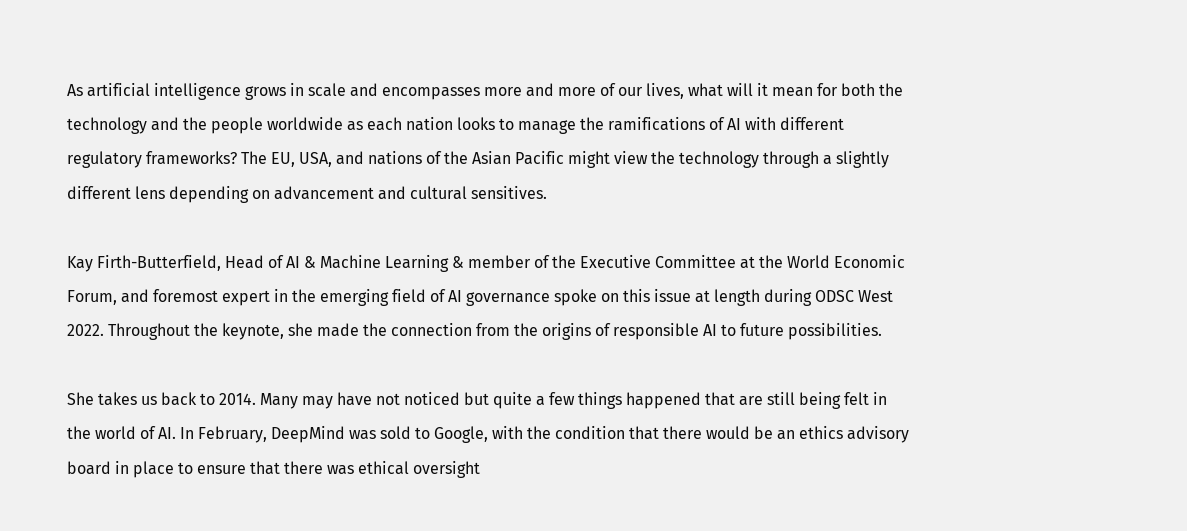As artificial intelligence grows in scale and encompasses more and more of our lives, what will it mean for both the technology and the people worldwide as each nation looks to manage the ramifications of AI with different regulatory frameworks? The EU, USA, and nations of the Asian Pacific might view the technology through a slightly different lens depending on advancement and cultural sensitives.

Kay Firth-Butterfield, Head of AI & Machine Learning & member of the Executive Committee at the World Economic Forum, and foremost expert in the emerging field of AI governance spoke on this issue at length during ODSC West 2022. Throughout the keynote, she made the connection from the origins of responsible AI to future possibilities.

She takes us back to 2014. Many may have not noticed but quite a few things happened that are still being felt in the world of AI. In February, DeepMind was sold to Google, with the condition that there would be an ethics advisory board in place to ensure that there was ethical oversight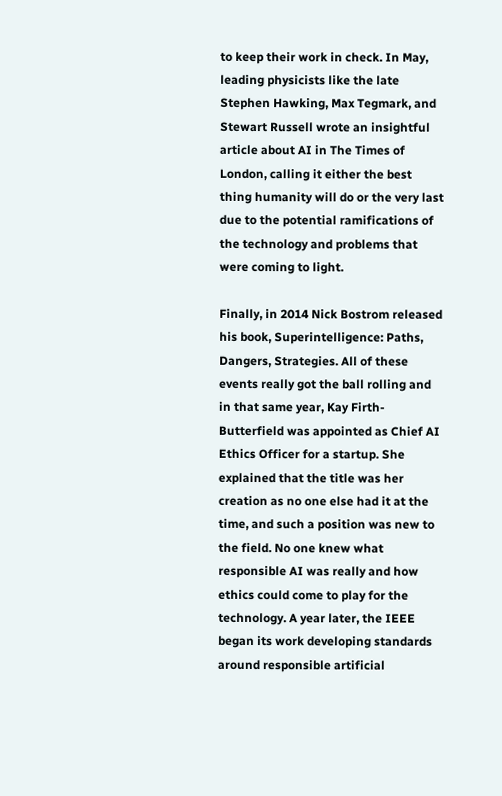to keep their work in check. In May, leading physicists like the late Stephen Hawking, Max Tegmark, and Stewart Russell wrote an insightful article about AI in The Times of London, calling it either the best thing humanity will do or the very last due to the potential ramifications of the technology and problems that were coming to light.

Finally, in 2014 Nick Bostrom released his book, Superintelligence: Paths, Dangers, Strategies. All of these events really got the ball rolling and in that same year, Kay Firth-Butterfield was appointed as Chief AI Ethics Officer for a startup. She explained that the title was her creation as no one else had it at the time, and such a position was new to the field. No one knew what responsible AI was really and how ethics could come to play for the technology. A year later, the IEEE began its work developing standards around responsible artificial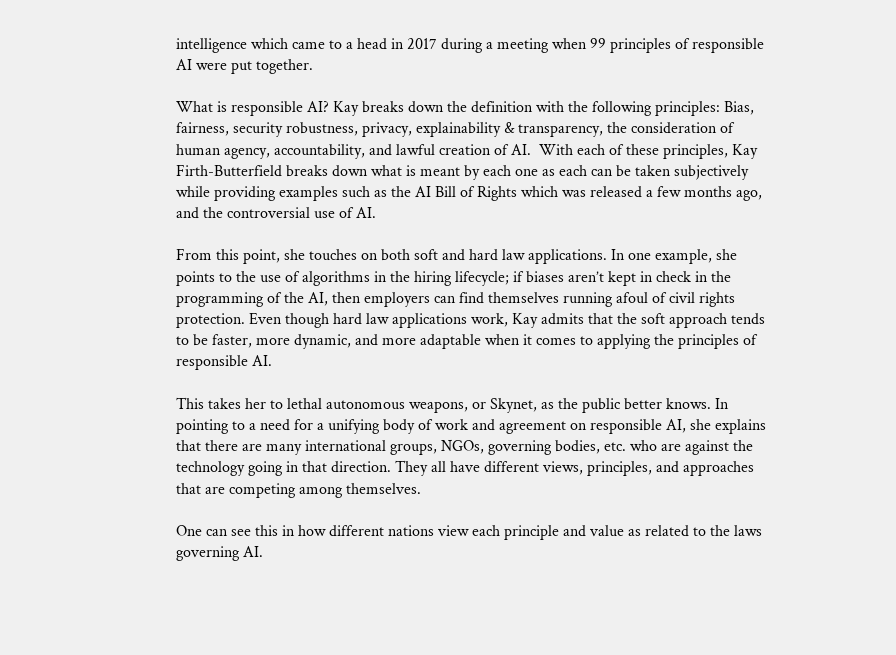intelligence which came to a head in 2017 during a meeting when 99 principles of responsible AI were put together.

What is responsible AI? Kay breaks down the definition with the following principles: Bias, fairness, security robustness, privacy, explainability & transparency, the consideration of human agency, accountability, and lawful creation of AI.  With each of these principles, Kay Firth-Butterfield breaks down what is meant by each one as each can be taken subjectively while providing examples such as the AI Bill of Rights which was released a few months ago, and the controversial use of AI.

From this point, she touches on both soft and hard law applications. In one example, she points to the use of algorithms in the hiring lifecycle; if biases aren’t kept in check in the programming of the AI, then employers can find themselves running afoul of civil rights protection. Even though hard law applications work, Kay admits that the soft approach tends to be faster, more dynamic, and more adaptable when it comes to applying the principles of responsible AI.

This takes her to lethal autonomous weapons, or Skynet, as the public better knows. In pointing to a need for a unifying body of work and agreement on responsible AI, she explains that there are many international groups, NGOs, governing bodies, etc. who are against the technology going in that direction. They all have different views, principles, and approaches that are competing among themselves.

One can see this in how different nations view each principle and value as related to the laws governing AI.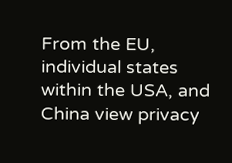From the EU, individual states within the USA, and China view privacy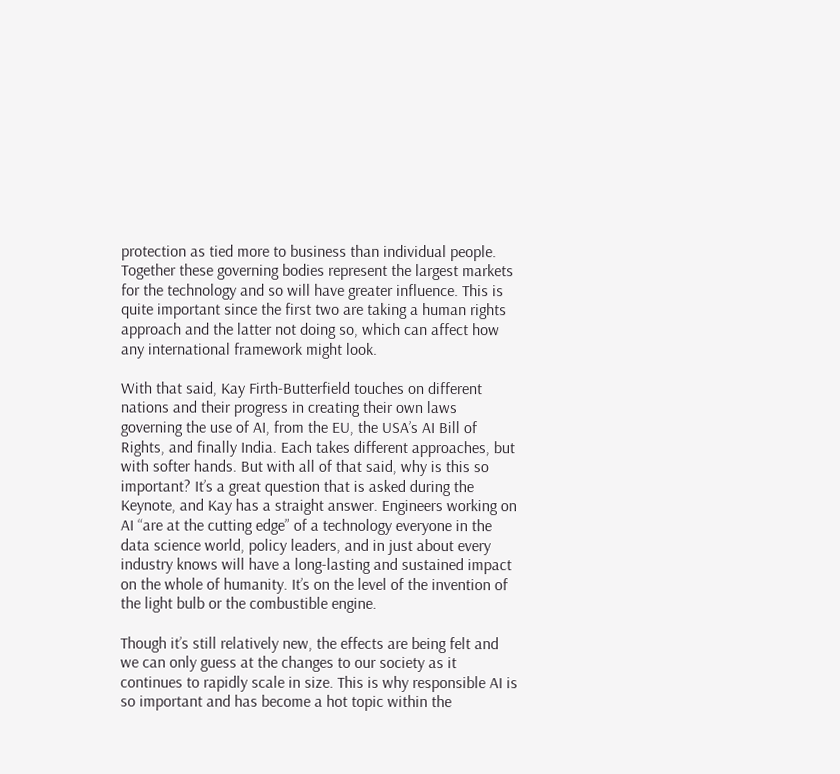protection as tied more to business than individual people. Together these governing bodies represent the largest markets for the technology and so will have greater influence. This is quite important since the first two are taking a human rights approach and the latter not doing so, which can affect how any international framework might look.

With that said, Kay Firth-Butterfield touches on different nations and their progress in creating their own laws governing the use of AI, from the EU, the USA’s AI Bill of Rights, and finally India. Each takes different approaches, but with softer hands. But with all of that said, why is this so important? It’s a great question that is asked during the Keynote, and Kay has a straight answer. Engineers working on AI “are at the cutting edge” of a technology everyone in the data science world, policy leaders, and in just about every industry knows will have a long-lasting and sustained impact on the whole of humanity. It’s on the level of the invention of the light bulb or the combustible engine.

Though it’s still relatively new, the effects are being felt and we can only guess at the changes to our society as it continues to rapidly scale in size. This is why responsible AI is so important and has become a hot topic within the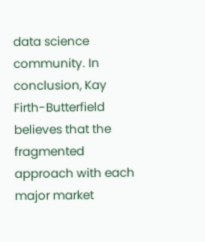data science community. In conclusion, Kay Firth-Butterfield believes that the fragmented approach with each major market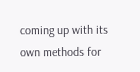coming up with its own methods for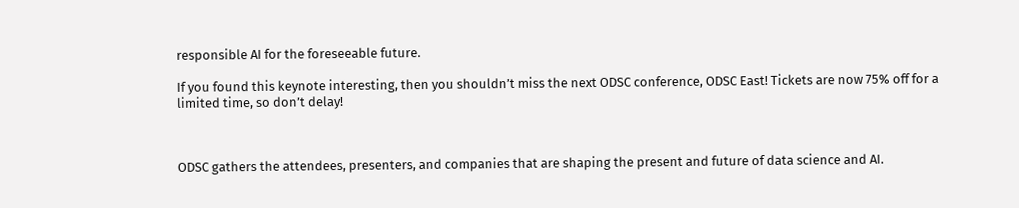responsible AI for the foreseeable future.

If you found this keynote interesting, then you shouldn’t miss the next ODSC conference, ODSC East! Tickets are now 75% off for a limited time, so don’t delay!



ODSC gathers the attendees, presenters, and companies that are shaping the present and future of data science and AI.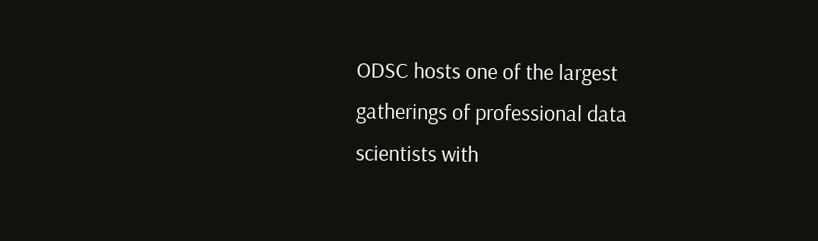ODSC hosts one of the largest gatherings of professional data scientists with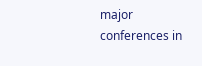major conferences in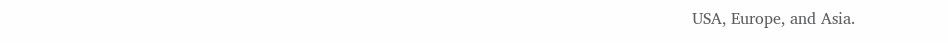USA, Europe, and Asia.